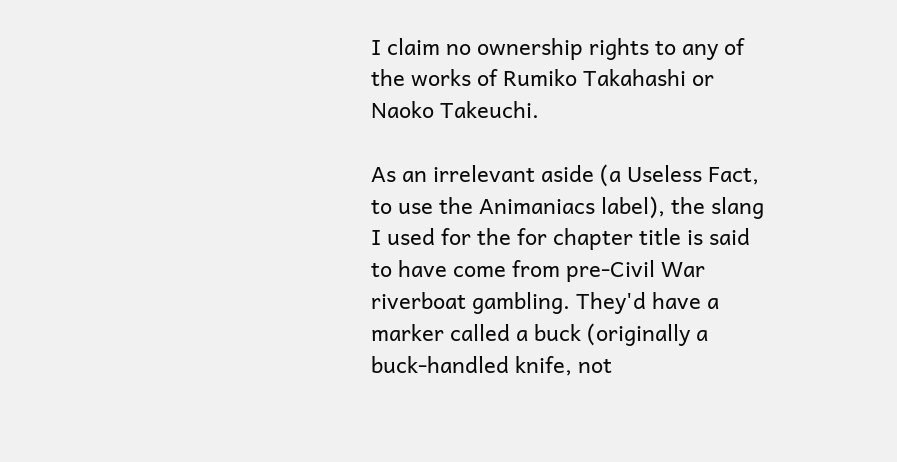I claim no ownership rights to any of the works of Rumiko Takahashi or Naoko Takeuchi.

As an irrelevant aside (a Useless Fact, to use the Animaniacs label), the slang I used for the for chapter title is said to have come from pre-Civil War riverboat gambling. They'd have a marker called a buck (originally a buck-handled knife, not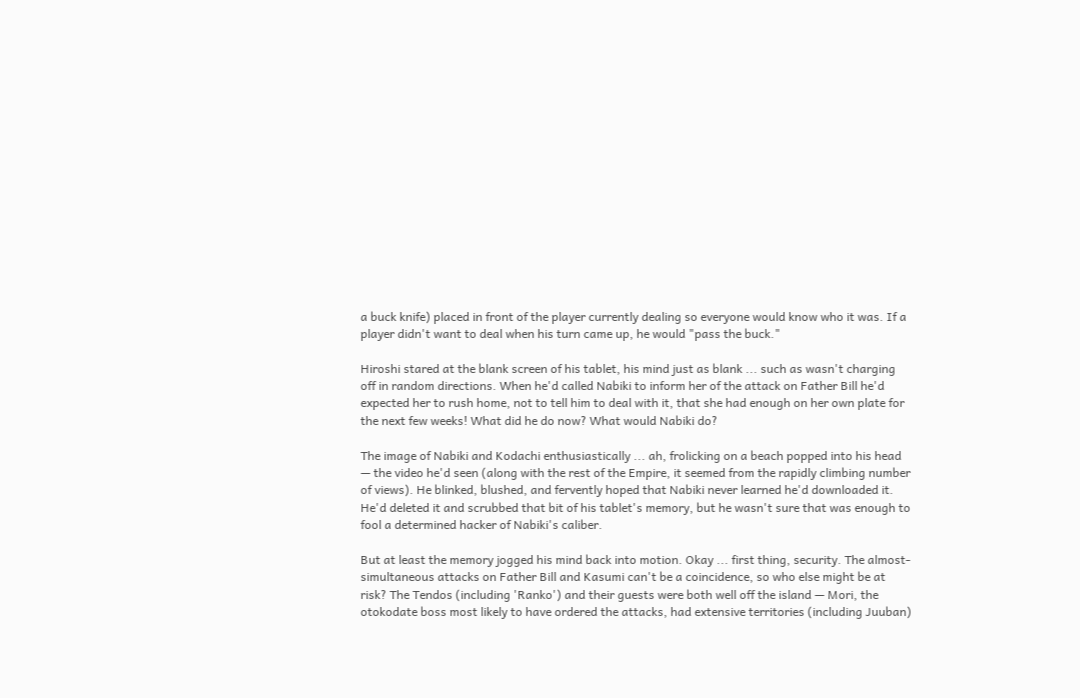a buck knife) placed in front of the player currently dealing so everyone would know who it was. If a player didn't want to deal when his turn came up, he would "pass the buck."

Hiroshi stared at the blank screen of his tablet, his mind just as blank ... such as wasn't charging off in random directions. When he'd called Nabiki to inform her of the attack on Father Bill he'd expected her to rush home, not to tell him to deal with it, that she had enough on her own plate for the next few weeks! What did he do now? What would Nabiki do?

The image of Nabiki and Kodachi enthusiastically ... ah, frolicking on a beach popped into his head — the video he'd seen (along with the rest of the Empire, it seemed from the rapidly climbing number of views). He blinked, blushed, and fervently hoped that Nabiki never learned he'd downloaded it. He'd deleted it and scrubbed that bit of his tablet's memory, but he wasn't sure that was enough to fool a determined hacker of Nabiki's caliber.

But at least the memory jogged his mind back into motion. Okay ... first thing, security. The almost-simultaneous attacks on Father Bill and Kasumi can't be a coincidence, so who else might be at risk? The Tendos (including 'Ranko') and their guests were both well off the island — Mori, the otokodate boss most likely to have ordered the attacks, had extensive territories (including Juuban)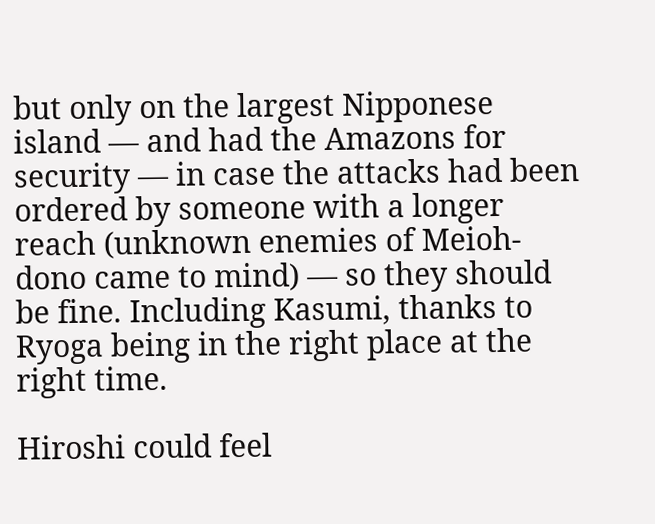but only on the largest Nipponese island — and had the Amazons for security — in case the attacks had been ordered by someone with a longer reach (unknown enemies of Meioh-dono came to mind) — so they should be fine. Including Kasumi, thanks to Ryoga being in the right place at the right time.

Hiroshi could feel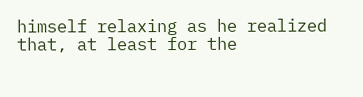himself relaxing as he realized that, at least for the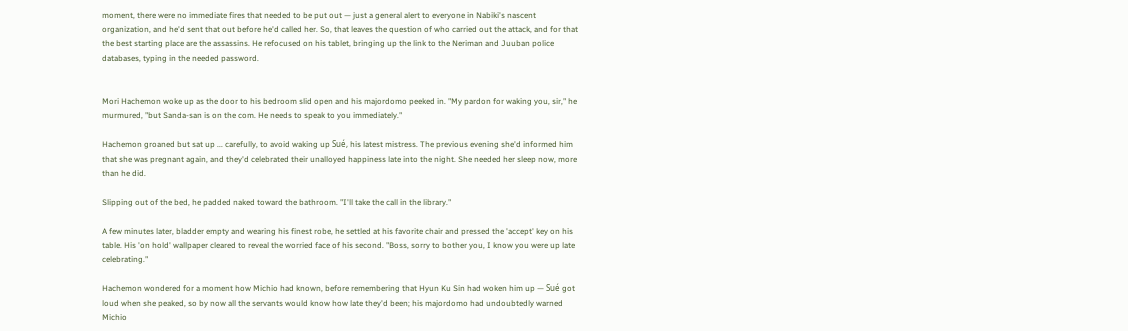moment, there were no immediate fires that needed to be put out — just a general alert to everyone in Nabiki's nascent organization, and he'd sent that out before he'd called her. So, that leaves the question of who carried out the attack, and for that the best starting place are the assassins. He refocused on his tablet, bringing up the link to the Neriman and Juuban police databases, typing in the needed password.


Mori Hachemon woke up as the door to his bedroom slid open and his majordomo peeked in. "My pardon for waking you, sir," he murmured, "but Sanda-san is on the com. He needs to speak to you immediately."

Hachemon groaned but sat up ... carefully, to avoid waking up Sué, his latest mistress. The previous evening she'd informed him that she was pregnant again, and they'd celebrated their unalloyed happiness late into the night. She needed her sleep now, more than he did.

Slipping out of the bed, he padded naked toward the bathroom. "I'll take the call in the library."

A few minutes later, bladder empty and wearing his finest robe, he settled at his favorite chair and pressed the 'accept' key on his table. His 'on hold' wallpaper cleared to reveal the worried face of his second. "Boss, sorry to bother you, I know you were up late celebrating."

Hachemon wondered for a moment how Michio had known, before remembering that Hyun Ku Sin had woken him up — Sué got loud when she peaked, so by now all the servants would know how late they'd been; his majordomo had undoubtedly warned Michio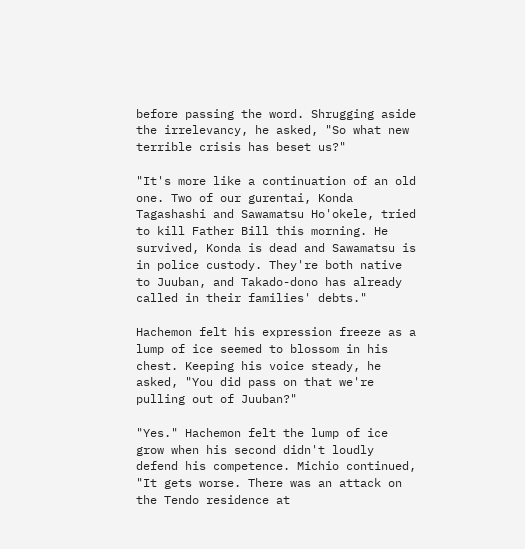before passing the word. Shrugging aside the irrelevancy, he asked, "So what new terrible crisis has beset us?"

"It's more like a continuation of an old one. Two of our gurentai, Konda Tagashashi and Sawamatsu Ho'okele, tried to kill Father Bill this morning. He survived, Konda is dead and Sawamatsu is in police custody. They're both native to Juuban, and Takado-dono has already called in their families' debts."

Hachemon felt his expression freeze as a lump of ice seemed to blossom in his chest. Keeping his voice steady, he asked, "You did pass on that we're pulling out of Juuban?"

"Yes." Hachemon felt the lump of ice grow when his second didn't loudly defend his competence. Michio continued, "It gets worse. There was an attack on the Tendo residence at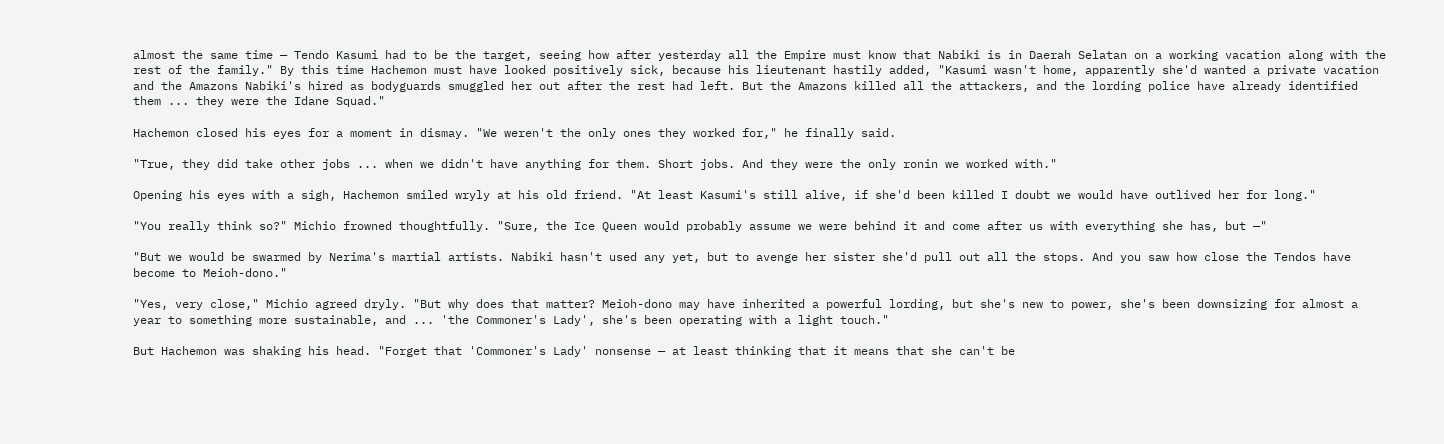almost the same time — Tendo Kasumi had to be the target, seeing how after yesterday all the Empire must know that Nabiki is in Daerah Selatan on a working vacation along with the rest of the family." By this time Hachemon must have looked positively sick, because his lieutenant hastily added, "Kasumi wasn't home, apparently she'd wanted a private vacation and the Amazons Nabiki's hired as bodyguards smuggled her out after the rest had left. But the Amazons killed all the attackers, and the lording police have already identified them ... they were the Idane Squad."

Hachemon closed his eyes for a moment in dismay. "We weren't the only ones they worked for," he finally said.

"True, they did take other jobs ... when we didn't have anything for them. Short jobs. And they were the only ronin we worked with."

Opening his eyes with a sigh, Hachemon smiled wryly at his old friend. "At least Kasumi's still alive, if she'd been killed I doubt we would have outlived her for long."

"You really think so?" Michio frowned thoughtfully. "Sure, the Ice Queen would probably assume we were behind it and come after us with everything she has, but —"

"But we would be swarmed by Nerima's martial artists. Nabiki hasn't used any yet, but to avenge her sister she'd pull out all the stops. And you saw how close the Tendos have become to Meioh-dono."

"Yes, very close," Michio agreed dryly. "But why does that matter? Meioh-dono may have inherited a powerful lording, but she's new to power, she's been downsizing for almost a year to something more sustainable, and ... 'the Commoner's Lady', she's been operating with a light touch."

But Hachemon was shaking his head. "Forget that 'Commoner's Lady' nonsense — at least thinking that it means that she can't be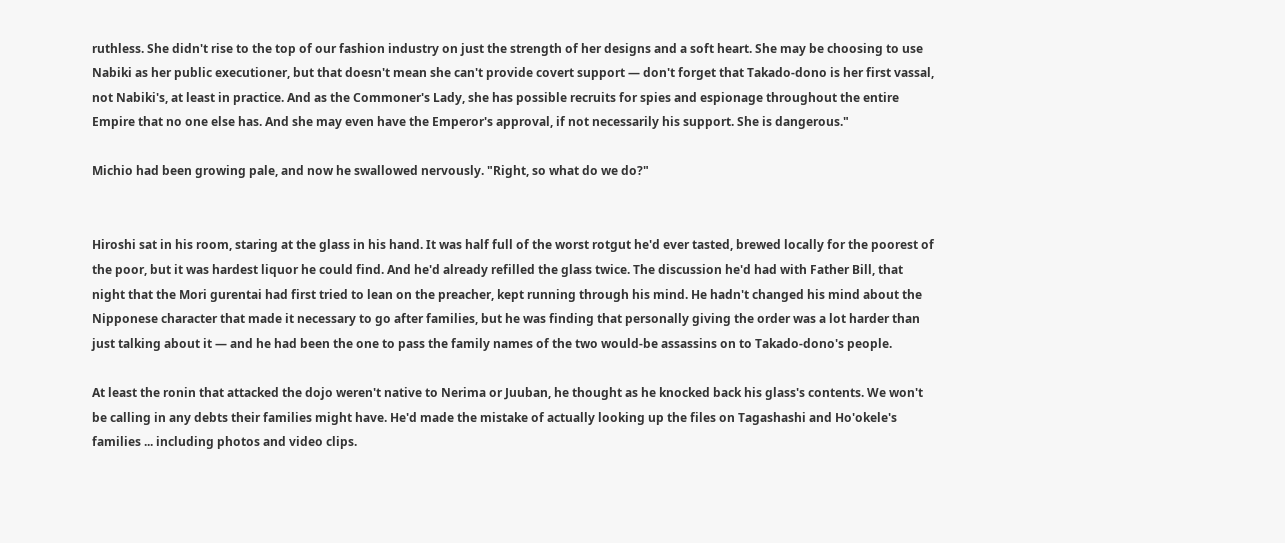ruthless. She didn't rise to the top of our fashion industry on just the strength of her designs and a soft heart. She may be choosing to use Nabiki as her public executioner, but that doesn't mean she can't provide covert support — don't forget that Takado-dono is her first vassal, not Nabiki's, at least in practice. And as the Commoner's Lady, she has possible recruits for spies and espionage throughout the entire Empire that no one else has. And she may even have the Emperor's approval, if not necessarily his support. She is dangerous."

Michio had been growing pale, and now he swallowed nervously. "Right, so what do we do?"


Hiroshi sat in his room, staring at the glass in his hand. It was half full of the worst rotgut he'd ever tasted, brewed locally for the poorest of the poor, but it was hardest liquor he could find. And he'd already refilled the glass twice. The discussion he'd had with Father Bill, that night that the Mori gurentai had first tried to lean on the preacher, kept running through his mind. He hadn't changed his mind about the Nipponese character that made it necessary to go after families, but he was finding that personally giving the order was a lot harder than just talking about it — and he had been the one to pass the family names of the two would-be assassins on to Takado-dono's people.

At least the ronin that attacked the dojo weren't native to Nerima or Juuban, he thought as he knocked back his glass's contents. We won't be calling in any debts their families might have. He'd made the mistake of actually looking up the files on Tagashashi and Ho'okele's families ... including photos and video clips.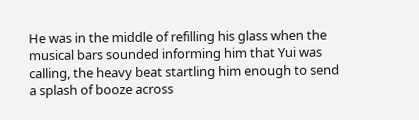He was in the middle of refilling his glass when the musical bars sounded informing him that Yui was calling, the heavy beat startling him enough to send a splash of booze across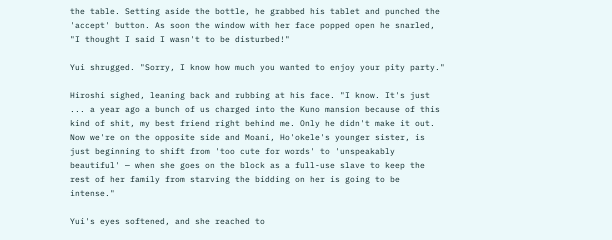the table. Setting aside the bottle, he grabbed his tablet and punched the 'accept' button. As soon the window with her face popped open he snarled, "I thought I said I wasn't to be disturbed!"

Yui shrugged. "Sorry, I know how much you wanted to enjoy your pity party."

Hiroshi sighed, leaning back and rubbing at his face. "I know. It's just ... a year ago a bunch of us charged into the Kuno mansion because of this kind of shit, my best friend right behind me. Only he didn't make it out. Now we're on the opposite side and Moani, Ho'okele's younger sister, is just beginning to shift from 'too cute for words' to 'unspeakably beautiful' — when she goes on the block as a full-use slave to keep the rest of her family from starving the bidding on her is going to be intense."

Yui's eyes softened, and she reached to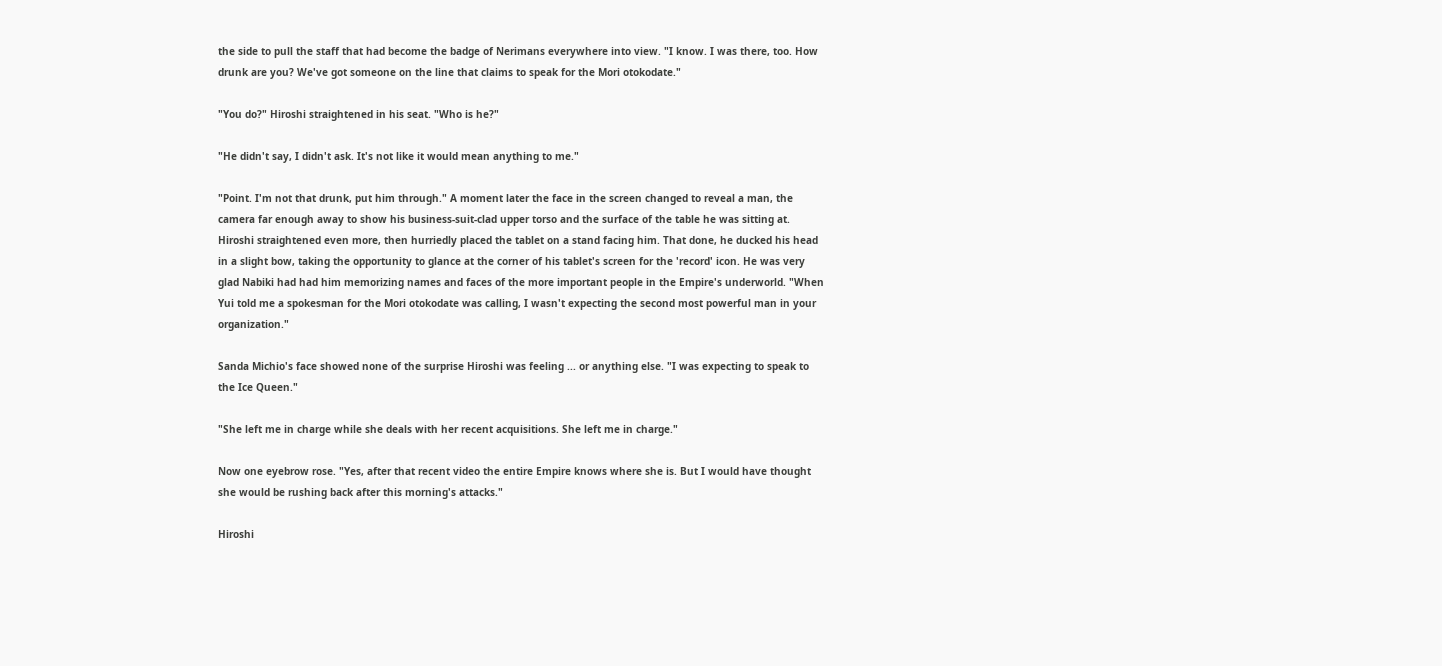the side to pull the staff that had become the badge of Nerimans everywhere into view. "I know. I was there, too. How drunk are you? We've got someone on the line that claims to speak for the Mori otokodate."

"You do?" Hiroshi straightened in his seat. "Who is he?"

"He didn't say, I didn't ask. It's not like it would mean anything to me."

"Point. I'm not that drunk, put him through." A moment later the face in the screen changed to reveal a man, the camera far enough away to show his business-suit-clad upper torso and the surface of the table he was sitting at. Hiroshi straightened even more, then hurriedly placed the tablet on a stand facing him. That done, he ducked his head in a slight bow, taking the opportunity to glance at the corner of his tablet's screen for the 'record' icon. He was very glad Nabiki had had him memorizing names and faces of the more important people in the Empire's underworld. "When Yui told me a spokesman for the Mori otokodate was calling, I wasn't expecting the second most powerful man in your organization."

Sanda Michio's face showed none of the surprise Hiroshi was feeling ... or anything else. "I was expecting to speak to the Ice Queen."

"She left me in charge while she deals with her recent acquisitions. She left me in charge."

Now one eyebrow rose. "Yes, after that recent video the entire Empire knows where she is. But I would have thought she would be rushing back after this morning's attacks."

Hiroshi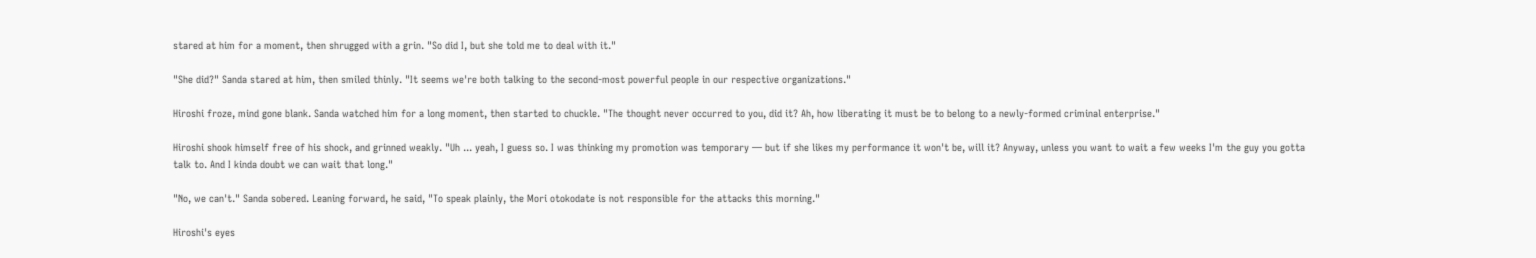stared at him for a moment, then shrugged with a grin. "So did I, but she told me to deal with it."

"She did?" Sanda stared at him, then smiled thinly. "It seems we're both talking to the second-most powerful people in our respective organizations."

Hiroshi froze, mind gone blank. Sanda watched him for a long moment, then started to chuckle. "The thought never occurred to you, did it? Ah, how liberating it must be to belong to a newly-formed criminal enterprise."

Hiroshi shook himself free of his shock, and grinned weakly. "Uh ... yeah, I guess so. I was thinking my promotion was temporary — but if she likes my performance it won't be, will it? Anyway, unless you want to wait a few weeks I'm the guy you gotta talk to. And I kinda doubt we can wait that long."

"No, we can't." Sanda sobered. Leaning forward, he said, "To speak plainly, the Mori otokodate is not responsible for the attacks this morning."

Hiroshi's eyes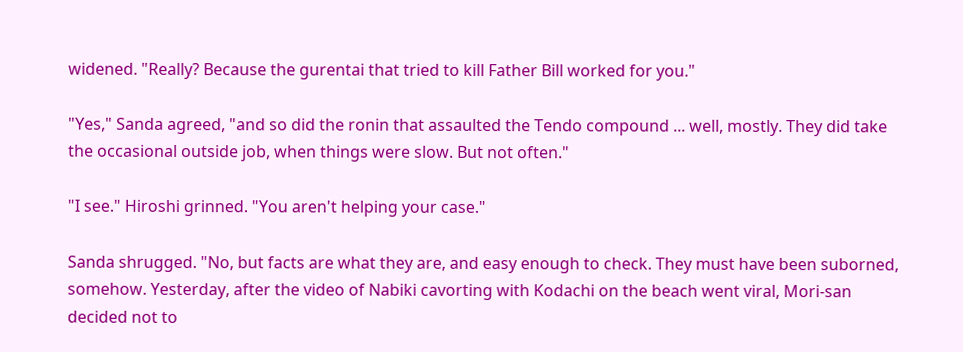widened. "Really? Because the gurentai that tried to kill Father Bill worked for you."

"Yes," Sanda agreed, "and so did the ronin that assaulted the Tendo compound ... well, mostly. They did take the occasional outside job, when things were slow. But not often."

"I see." Hiroshi grinned. "You aren't helping your case."

Sanda shrugged. "No, but facts are what they are, and easy enough to check. They must have been suborned, somehow. Yesterday, after the video of Nabiki cavorting with Kodachi on the beach went viral, Mori-san decided not to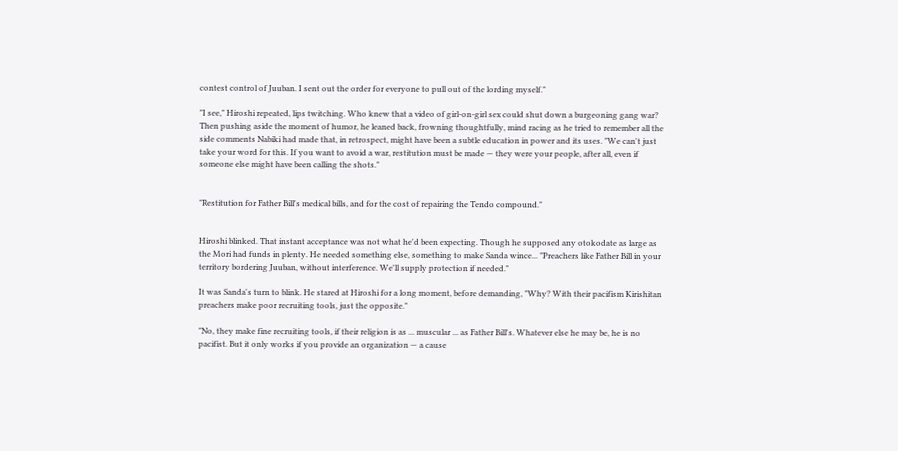contest control of Juuban. I sent out the order for everyone to pull out of the lording myself."

"I see," Hiroshi repeated, lips twitching. Who knew that a video of girl-on-girl sex could shut down a burgeoning gang war? Then pushing aside the moment of humor, he leaned back, frowning thoughtfully, mind racing as he tried to remember all the side comments Nabiki had made that, in retrospect, might have been a subtle education in power and its uses. "We can't just take your word for this. If you want to avoid a war, restitution must be made — they were your people, after all, even if someone else might have been calling the shots."


"Restitution for Father Bill's medical bills, and for the cost of repairing the Tendo compound."


Hiroshi blinked. That instant acceptance was not what he'd been expecting. Though he supposed any otokodate as large as the Mori had funds in plenty. He needed something else, something to make Sanda wince... "Preachers like Father Bill in your territory bordering Juuban, without interference. We'll supply protection if needed."

It was Sanda's turn to blink. He stared at Hiroshi for a long moment, before demanding, "Why? With their pacifism Kirishitan preachers make poor recruiting tools, just the opposite."

"No, they make fine recruiting tools, if their religion is as ... muscular ... as Father Bill's. Whatever else he may be, he is no pacifist. But it only works if you provide an organization — a cause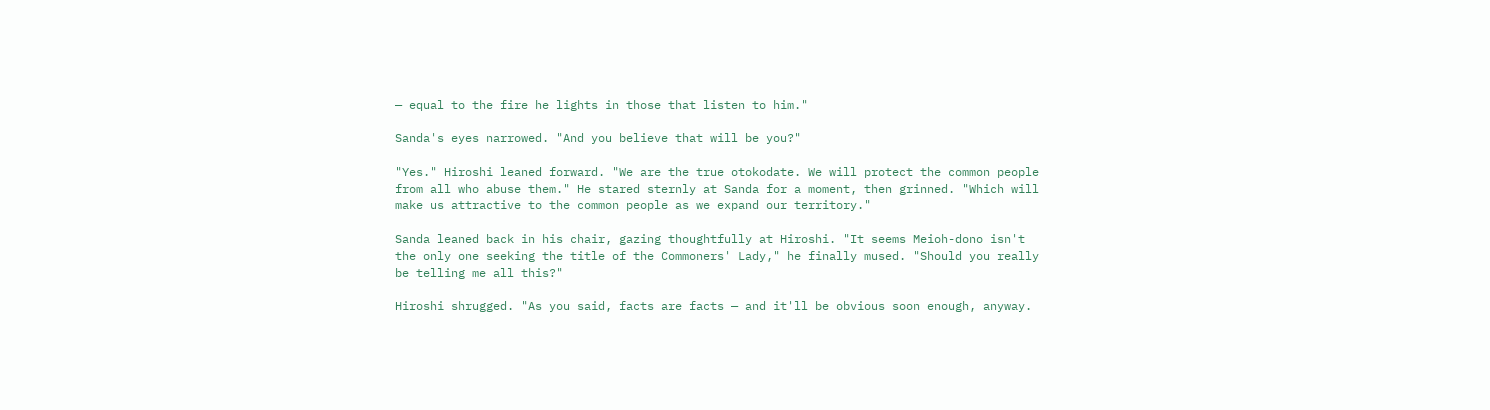— equal to the fire he lights in those that listen to him."

Sanda's eyes narrowed. "And you believe that will be you?"

"Yes." Hiroshi leaned forward. "We are the true otokodate. We will protect the common people from all who abuse them." He stared sternly at Sanda for a moment, then grinned. "Which will make us attractive to the common people as we expand our territory."

Sanda leaned back in his chair, gazing thoughtfully at Hiroshi. "It seems Meioh-dono isn't the only one seeking the title of the Commoners' Lady," he finally mused. "Should you really be telling me all this?"

Hiroshi shrugged. "As you said, facts are facts — and it'll be obvious soon enough, anyway.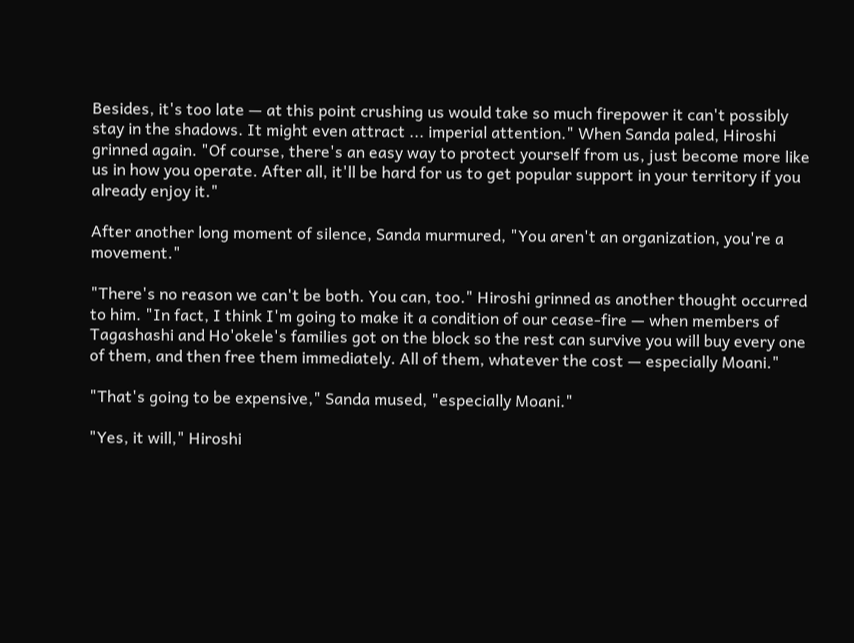Besides, it's too late — at this point crushing us would take so much firepower it can't possibly stay in the shadows. It might even attract ... imperial attention." When Sanda paled, Hiroshi grinned again. "Of course, there's an easy way to protect yourself from us, just become more like us in how you operate. After all, it'll be hard for us to get popular support in your territory if you already enjoy it."

After another long moment of silence, Sanda murmured, "You aren't an organization, you're a movement."

"There's no reason we can't be both. You can, too." Hiroshi grinned as another thought occurred to him. "In fact, I think I'm going to make it a condition of our cease-fire — when members of Tagashashi and Ho'okele's families got on the block so the rest can survive you will buy every one of them, and then free them immediately. All of them, whatever the cost — especially Moani."

"That's going to be expensive," Sanda mused, "especially Moani."

"Yes, it will," Hiroshi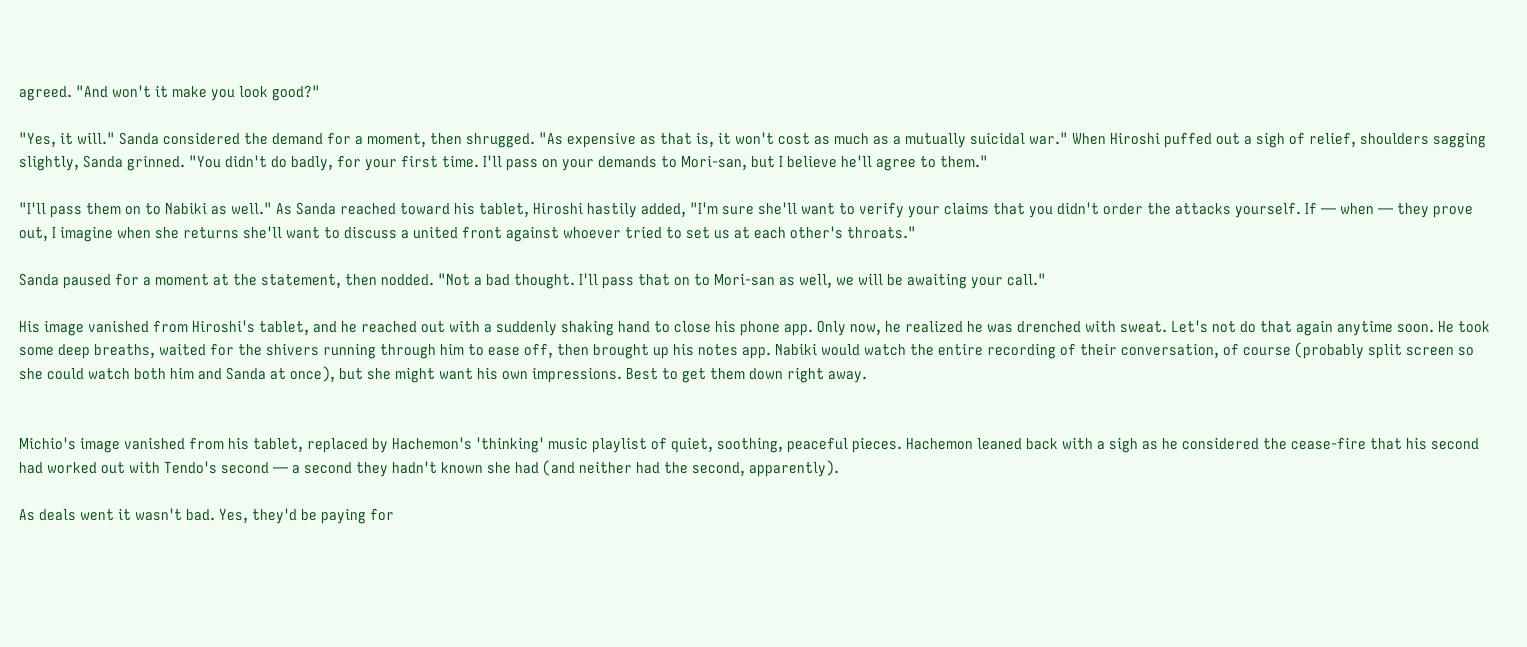agreed. "And won't it make you look good?"

"Yes, it will." Sanda considered the demand for a moment, then shrugged. "As expensive as that is, it won't cost as much as a mutually suicidal war." When Hiroshi puffed out a sigh of relief, shoulders sagging slightly, Sanda grinned. "You didn't do badly, for your first time. I'll pass on your demands to Mori-san, but I believe he'll agree to them."

"I'll pass them on to Nabiki as well." As Sanda reached toward his tablet, Hiroshi hastily added, "I'm sure she'll want to verify your claims that you didn't order the attacks yourself. If — when — they prove out, I imagine when she returns she'll want to discuss a united front against whoever tried to set us at each other's throats."

Sanda paused for a moment at the statement, then nodded. "Not a bad thought. I'll pass that on to Mori-san as well, we will be awaiting your call."

His image vanished from Hiroshi's tablet, and he reached out with a suddenly shaking hand to close his phone app. Only now, he realized he was drenched with sweat. Let's not do that again anytime soon. He took some deep breaths, waited for the shivers running through him to ease off, then brought up his notes app. Nabiki would watch the entire recording of their conversation, of course (probably split screen so she could watch both him and Sanda at once), but she might want his own impressions. Best to get them down right away.


Michio's image vanished from his tablet, replaced by Hachemon's 'thinking' music playlist of quiet, soothing, peaceful pieces. Hachemon leaned back with a sigh as he considered the cease-fire that his second had worked out with Tendo's second — a second they hadn't known she had (and neither had the second, apparently).

As deals went it wasn't bad. Yes, they'd be paying for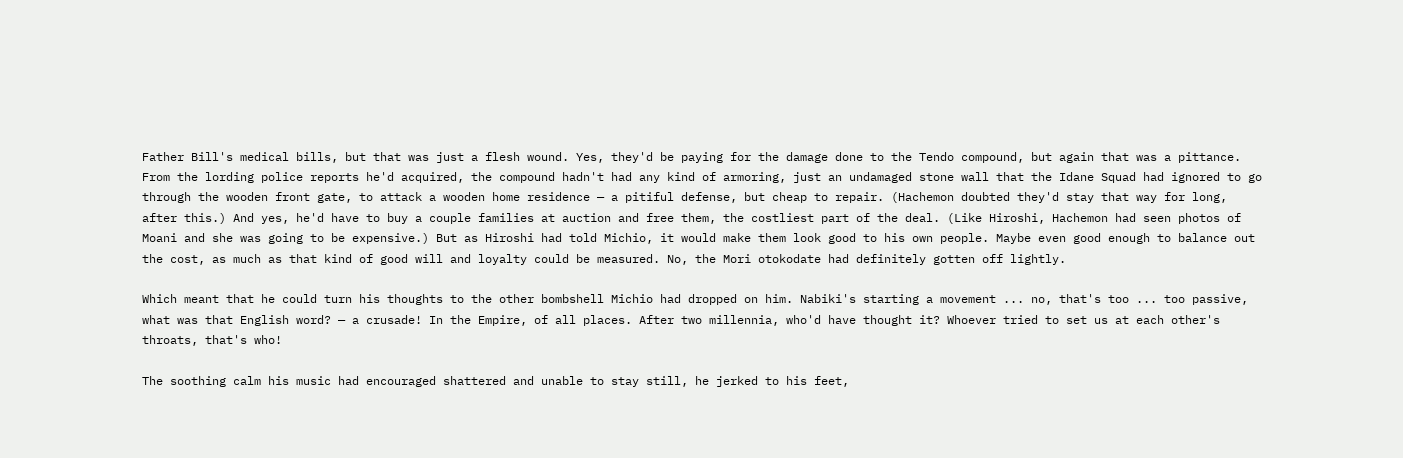Father Bill's medical bills, but that was just a flesh wound. Yes, they'd be paying for the damage done to the Tendo compound, but again that was a pittance. From the lording police reports he'd acquired, the compound hadn't had any kind of armoring, just an undamaged stone wall that the Idane Squad had ignored to go through the wooden front gate, to attack a wooden home residence — a pitiful defense, but cheap to repair. (Hachemon doubted they'd stay that way for long, after this.) And yes, he'd have to buy a couple families at auction and free them, the costliest part of the deal. (Like Hiroshi, Hachemon had seen photos of Moani and she was going to be expensive.) But as Hiroshi had told Michio, it would make them look good to his own people. Maybe even good enough to balance out the cost, as much as that kind of good will and loyalty could be measured. No, the Mori otokodate had definitely gotten off lightly.

Which meant that he could turn his thoughts to the other bombshell Michio had dropped on him. Nabiki's starting a movement ... no, that's too ... too passive, what was that English word? — a crusade! In the Empire, of all places. After two millennia, who'd have thought it? Whoever tried to set us at each other's throats, that's who!

The soothing calm his music had encouraged shattered and unable to stay still, he jerked to his feet,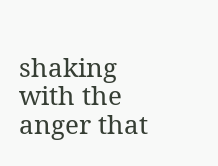shaking with the anger that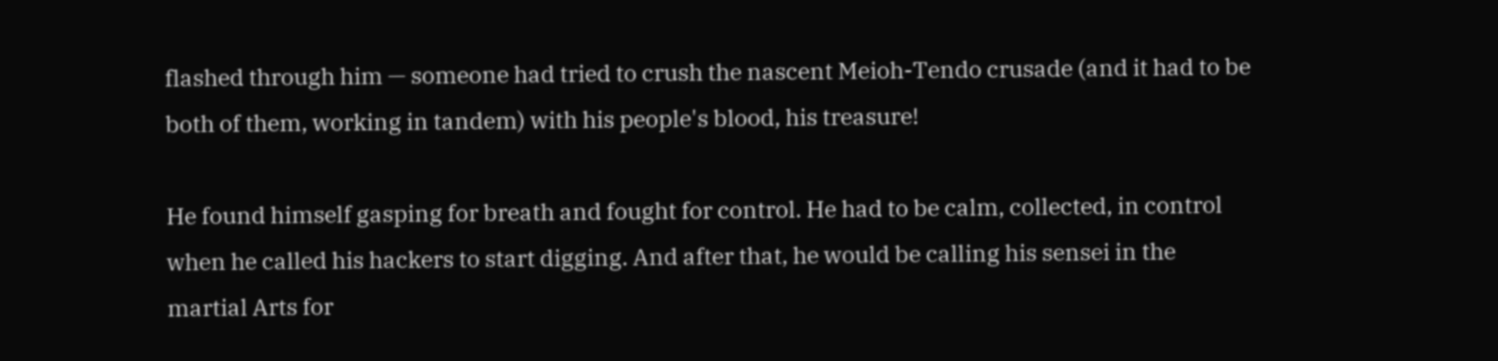flashed through him — someone had tried to crush the nascent Meioh-Tendo crusade (and it had to be both of them, working in tandem) with his people's blood, his treasure!

He found himself gasping for breath and fought for control. He had to be calm, collected, in control when he called his hackers to start digging. And after that, he would be calling his sensei in the martial Arts for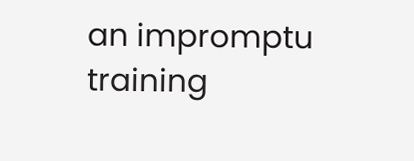an impromptu training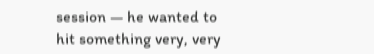session — he wanted to hit something very, very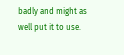badly and might as well put it to use.